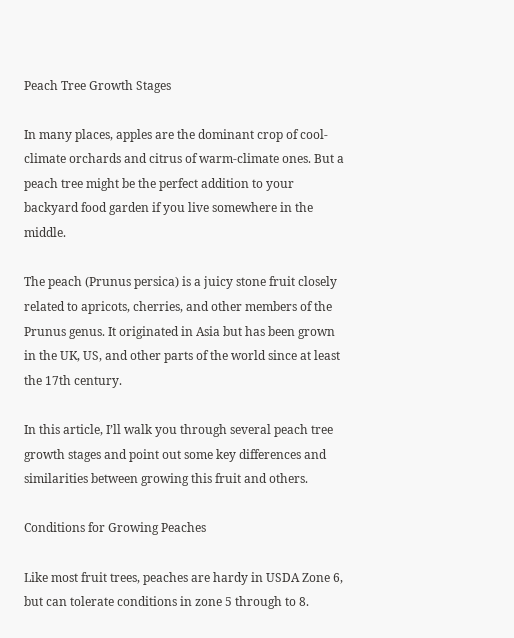Peach Tree Growth Stages

In many places, apples are the dominant crop of cool-climate orchards and citrus of warm-climate ones. But a peach tree might be the perfect addition to your backyard food garden if you live somewhere in the middle.

The peach (Prunus persica) is a juicy stone fruit closely related to apricots, cherries, and other members of the Prunus genus. It originated in Asia but has been grown in the UK, US, and other parts of the world since at least the 17th century.

In this article, I’ll walk you through several peach tree growth stages and point out some key differences and similarities between growing this fruit and others.

Conditions for Growing Peaches

Like most fruit trees, peaches are hardy in USDA Zone 6, but can tolerate conditions in zone 5 through to 8.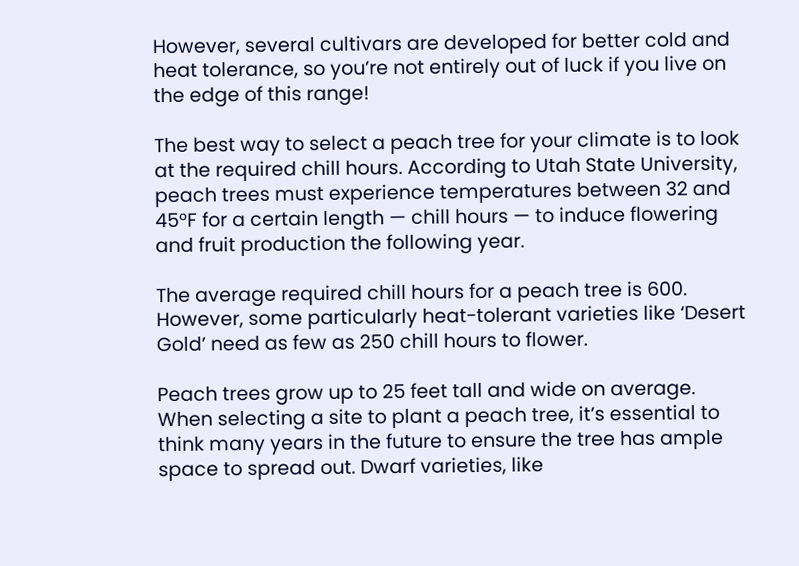However, several cultivars are developed for better cold and heat tolerance, so you’re not entirely out of luck if you live on the edge of this range!

The best way to select a peach tree for your climate is to look at the required chill hours. According to Utah State University, peach trees must experience temperatures between 32 and 45°F for a certain length — chill hours — to induce flowering and fruit production the following year.

The average required chill hours for a peach tree is 600. However, some particularly heat-tolerant varieties like ‘Desert Gold’ need as few as 250 chill hours to flower.

Peach trees grow up to 25 feet tall and wide on average. When selecting a site to plant a peach tree, it’s essential to think many years in the future to ensure the tree has ample space to spread out. Dwarf varieties, like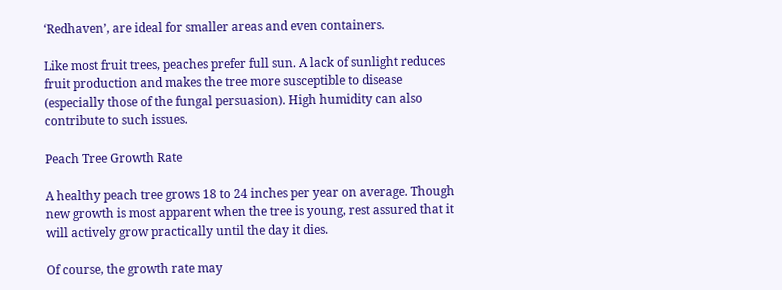‘Redhaven’, are ideal for smaller areas and even containers.

Like most fruit trees, peaches prefer full sun. A lack of sunlight reduces fruit production and makes the tree more susceptible to disease (especially those of the fungal persuasion). High humidity can also contribute to such issues.

Peach Tree Growth Rate

A healthy peach tree grows 18 to 24 inches per year on average. Though new growth is most apparent when the tree is young, rest assured that it will actively grow practically until the day it dies.

Of course, the growth rate may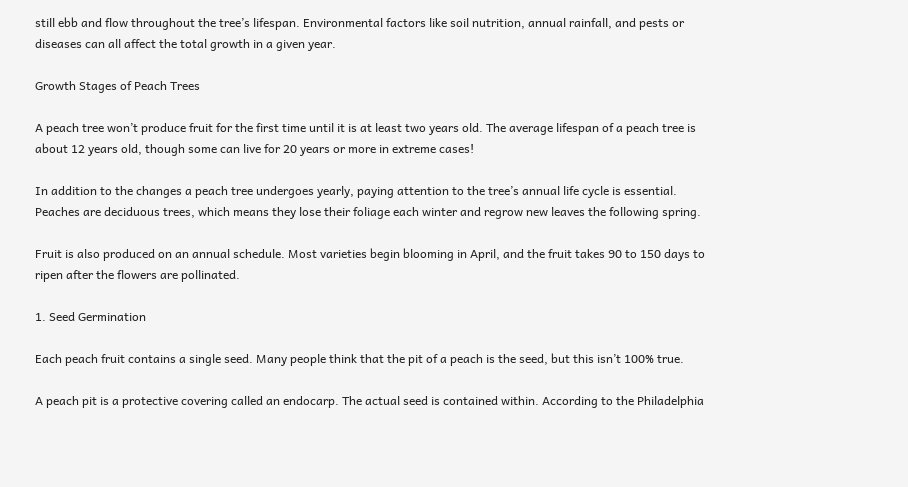still ebb and flow throughout the tree’s lifespan. Environmental factors like soil nutrition, annual rainfall, and pests or diseases can all affect the total growth in a given year.

Growth Stages of Peach Trees

A peach tree won’t produce fruit for the first time until it is at least two years old. The average lifespan of a peach tree is about 12 years old, though some can live for 20 years or more in extreme cases!

In addition to the changes a peach tree undergoes yearly, paying attention to the tree’s annual life cycle is essential. Peaches are deciduous trees, which means they lose their foliage each winter and regrow new leaves the following spring.

Fruit is also produced on an annual schedule. Most varieties begin blooming in April, and the fruit takes 90 to 150 days to ripen after the flowers are pollinated.

1. Seed Germination

Each peach fruit contains a single seed. Many people think that the pit of a peach is the seed, but this isn’t 100% true.

A peach pit is a protective covering called an endocarp. The actual seed is contained within. According to the Philadelphia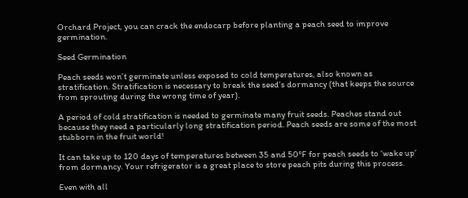Orchard Project, you can crack the endocarp before planting a peach seed to improve germination.

Seed Germination

Peach seeds won’t germinate unless exposed to cold temperatures, also known as stratification. Stratification is necessary to break the seed’s dormancy (that keeps the source from sprouting during the wrong time of year).

A period of cold stratification is needed to germinate many fruit seeds. Peaches stand out because they need a particularly long stratification period. Peach seeds are some of the most stubborn in the fruit world!

It can take up to 120 days of temperatures between 35 and 50°F for peach seeds to ‘wake up’ from dormancy. Your refrigerator is a great place to store peach pits during this process.

Even with all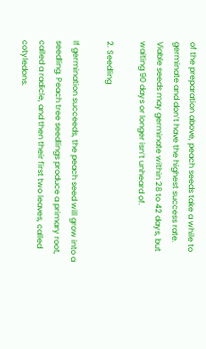of the preparation above, peach seeds take a while to germinate and don’t have the highest success rate. Viable seeds may germinate within 28 to 42 days, but waiting 90 days or longer isn’t unheard of.

2. Seedling

If germination succeeds, the peach seed will grow into a seedling. Peach tree seedlings produce a primary root, called a radicle, and then their first two leaves, called cotyledons.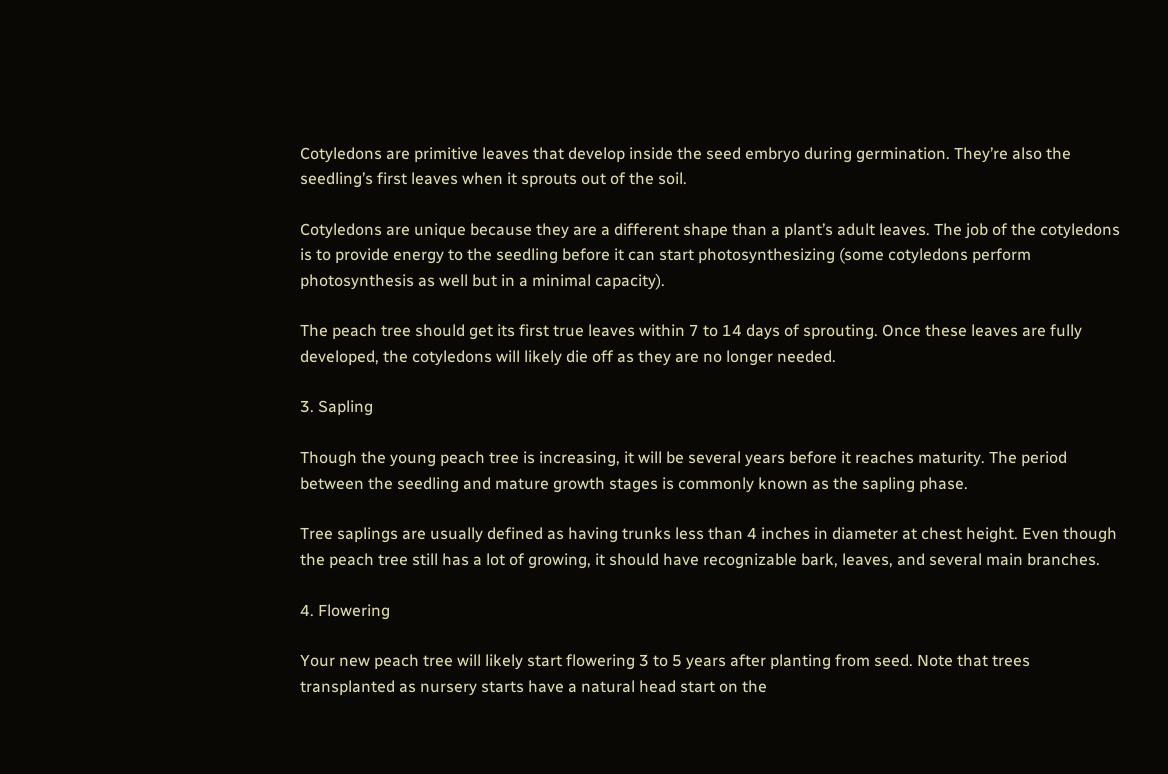Cotyledons are primitive leaves that develop inside the seed embryo during germination. They’re also the seedling’s first leaves when it sprouts out of the soil.

Cotyledons are unique because they are a different shape than a plant’s adult leaves. The job of the cotyledons is to provide energy to the seedling before it can start photosynthesizing (some cotyledons perform photosynthesis as well but in a minimal capacity).

The peach tree should get its first true leaves within 7 to 14 days of sprouting. Once these leaves are fully developed, the cotyledons will likely die off as they are no longer needed.

3. Sapling

Though the young peach tree is increasing, it will be several years before it reaches maturity. The period between the seedling and mature growth stages is commonly known as the sapling phase.

Tree saplings are usually defined as having trunks less than 4 inches in diameter at chest height. Even though the peach tree still has a lot of growing, it should have recognizable bark, leaves, and several main branches.

4. Flowering

Your new peach tree will likely start flowering 3 to 5 years after planting from seed. Note that trees transplanted as nursery starts have a natural head start on the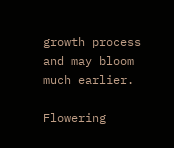growth process and may bloom much earlier.

Flowering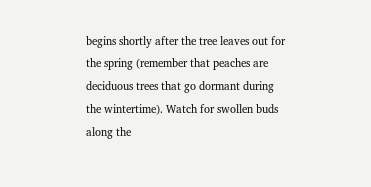begins shortly after the tree leaves out for the spring (remember that peaches are deciduous trees that go dormant during the wintertime). Watch for swollen buds along the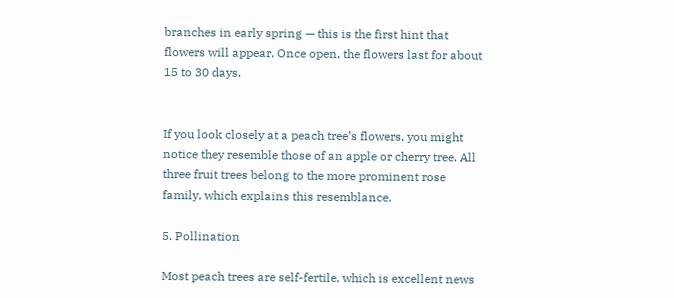branches in early spring — this is the first hint that flowers will appear. Once open, the flowers last for about 15 to 30 days.


If you look closely at a peach tree’s flowers, you might notice they resemble those of an apple or cherry tree. All three fruit trees belong to the more prominent rose family, which explains this resemblance.

5. Pollination

Most peach trees are self-fertile, which is excellent news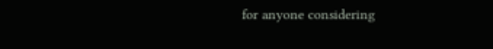for anyone considering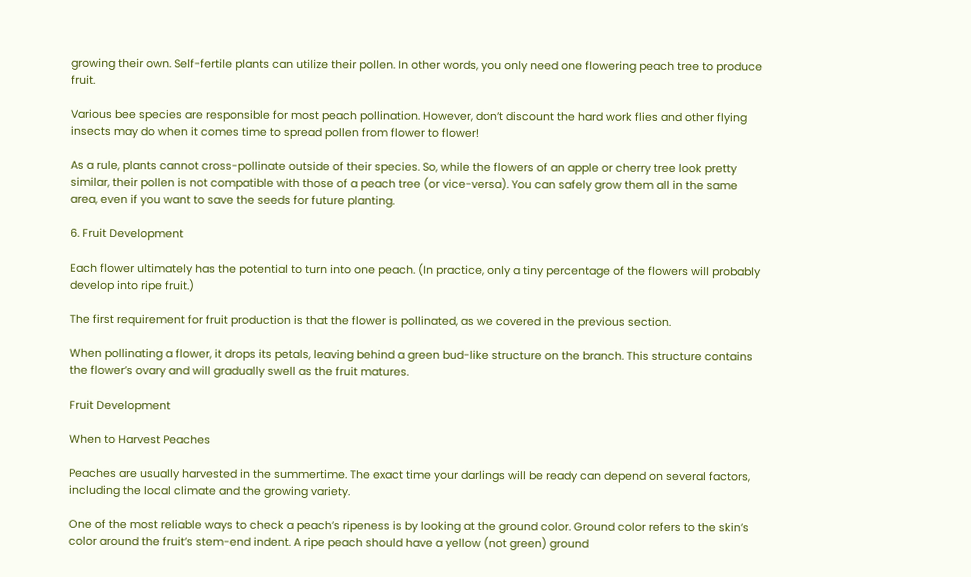growing their own. Self-fertile plants can utilize their pollen. In other words, you only need one flowering peach tree to produce fruit.

Various bee species are responsible for most peach pollination. However, don’t discount the hard work flies and other flying insects may do when it comes time to spread pollen from flower to flower!

As a rule, plants cannot cross-pollinate outside of their species. So, while the flowers of an apple or cherry tree look pretty similar, their pollen is not compatible with those of a peach tree (or vice-versa). You can safely grow them all in the same area, even if you want to save the seeds for future planting.

6. Fruit Development

Each flower ultimately has the potential to turn into one peach. (In practice, only a tiny percentage of the flowers will probably develop into ripe fruit.)

The first requirement for fruit production is that the flower is pollinated, as we covered in the previous section.

When pollinating a flower, it drops its petals, leaving behind a green bud-like structure on the branch. This structure contains the flower’s ovary and will gradually swell as the fruit matures.

Fruit Development

When to Harvest Peaches

Peaches are usually harvested in the summertime. The exact time your darlings will be ready can depend on several factors, including the local climate and the growing variety.

One of the most reliable ways to check a peach’s ripeness is by looking at the ground color. Ground color refers to the skin’s color around the fruit’s stem-end indent. A ripe peach should have a yellow (not green) ground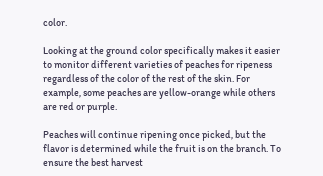color.

Looking at the ground color specifically makes it easier to monitor different varieties of peaches for ripeness regardless of the color of the rest of the skin. For example, some peaches are yellow-orange while others are red or purple.

Peaches will continue ripening once picked, but the flavor is determined while the fruit is on the branch. To ensure the best harvest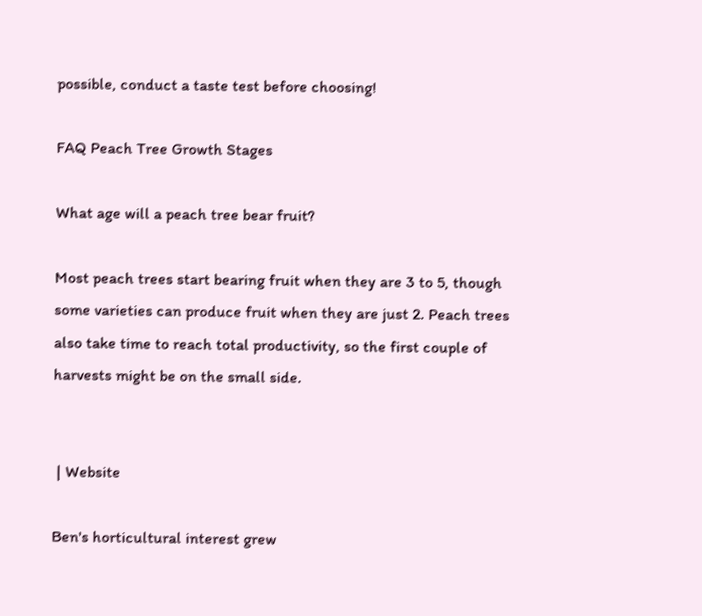possible, conduct a taste test before choosing!

FAQ Peach Tree Growth Stages

What age will a peach tree bear fruit?

Most peach trees start bearing fruit when they are 3 to 5, though some varieties can produce fruit when they are just 2. Peach trees also take time to reach total productivity, so the first couple of harvests might be on the small side.


 | Website

Ben's horticultural interest grew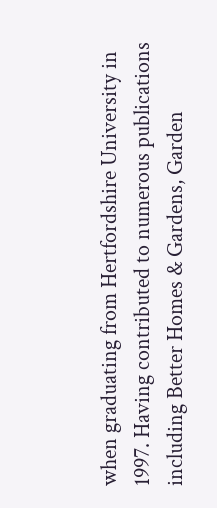when graduating from Hertfordshire University in 1997. Having contributed to numerous publications including Better Homes & Gardens, Garden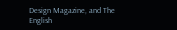Design Magazine, and The English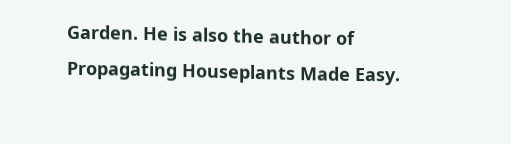Garden. He is also the author of Propagating Houseplants Made Easy.